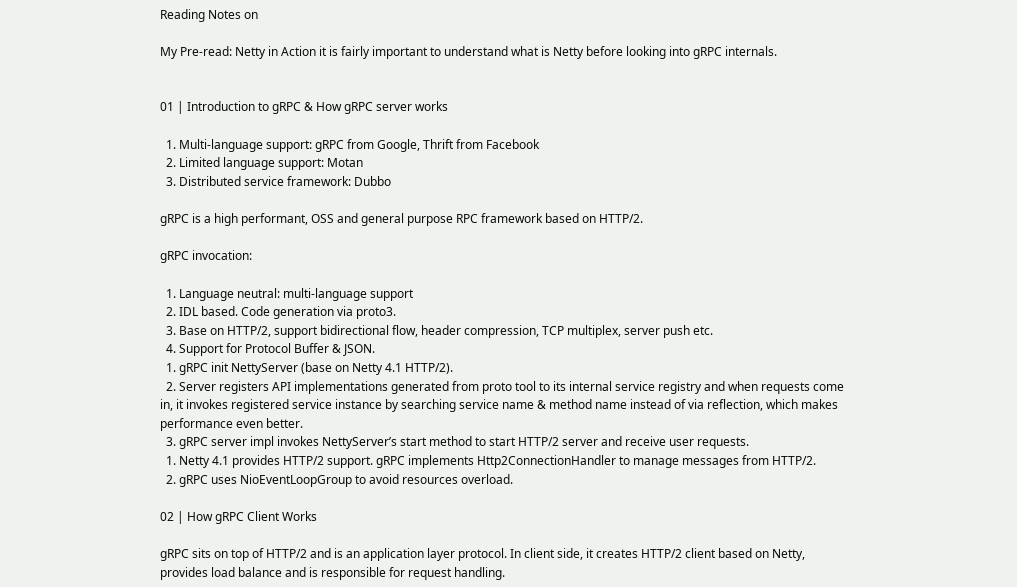Reading Notes on

My Pre-read: Netty in Action it is fairly important to understand what is Netty before looking into gRPC internals.


01 | Introduction to gRPC & How gRPC server works

  1. Multi-language support: gRPC from Google, Thrift from Facebook
  2. Limited language support: Motan
  3. Distributed service framework: Dubbo

gRPC is a high performant, OSS and general purpose RPC framework based on HTTP/2.

gRPC invocation:

  1. Language neutral: multi-language support
  2. IDL based. Code generation via proto3.
  3. Base on HTTP/2, support bidirectional flow, header compression, TCP multiplex, server push etc.
  4. Support for Protocol Buffer & JSON.
  1. gRPC init NettyServer (base on Netty 4.1 HTTP/2).
  2. Server registers API implementations generated from proto tool to its internal service registry and when requests come in, it invokes registered service instance by searching service name & method name instead of via reflection, which makes performance even better.
  3. gRPC server impl invokes NettyServer’s start method to start HTTP/2 server and receive user requests.
  1. Netty 4.1 provides HTTP/2 support. gRPC implements Http2ConnectionHandler to manage messages from HTTP/2.
  2. gRPC uses NioEventLoopGroup to avoid resources overload.

02 | How gRPC Client Works

gRPC sits on top of HTTP/2 and is an application layer protocol. In client side, it creates HTTP/2 client based on Netty, provides load balance and is responsible for request handling.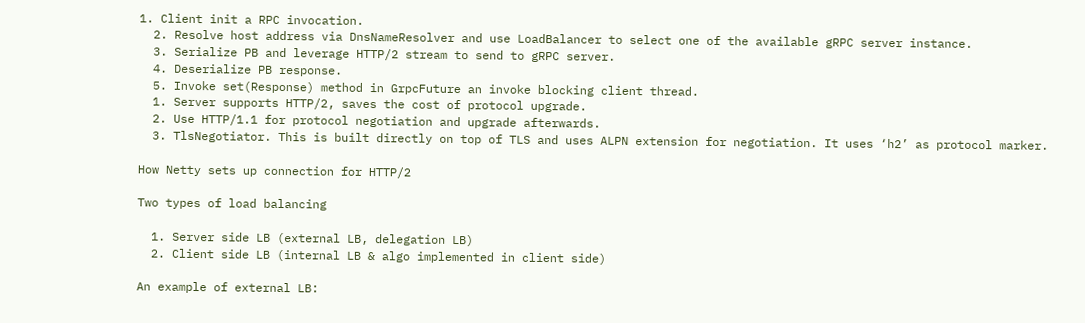1. Client init a RPC invocation.
  2. Resolve host address via DnsNameResolver and use LoadBalancer to select one of the available gRPC server instance.
  3. Serialize PB and leverage HTTP/2 stream to send to gRPC server.
  4. Deserialize PB response.
  5. Invoke set(Response) method in GrpcFuture an invoke blocking client thread.
  1. Server supports HTTP/2, saves the cost of protocol upgrade.
  2. Use HTTP/1.1 for protocol negotiation and upgrade afterwards.
  3. TlsNegotiator. This is built directly on top of TLS and uses ALPN extension for negotiation. It uses ‘h2’ as protocol marker.

How Netty sets up connection for HTTP/2

Two types of load balancing

  1. Server side LB (external LB, delegation LB)
  2. Client side LB (internal LB & algo implemented in client side)

An example of external LB: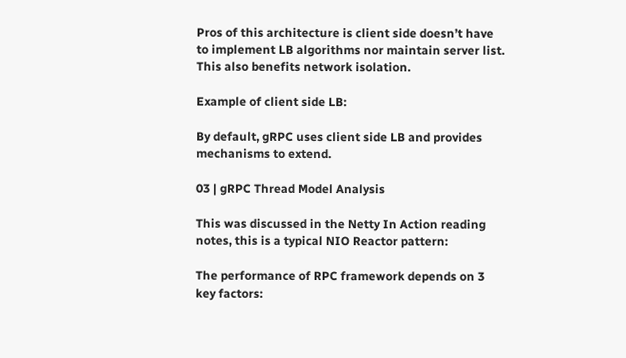Pros of this architecture is client side doesn’t have to implement LB algorithms nor maintain server list. This also benefits network isolation.

Example of client side LB:

By default, gRPC uses client side LB and provides mechanisms to extend.

03 | gRPC Thread Model Analysis

This was discussed in the Netty In Action reading notes, this is a typical NIO Reactor pattern:

The performance of RPC framework depends on 3 key factors: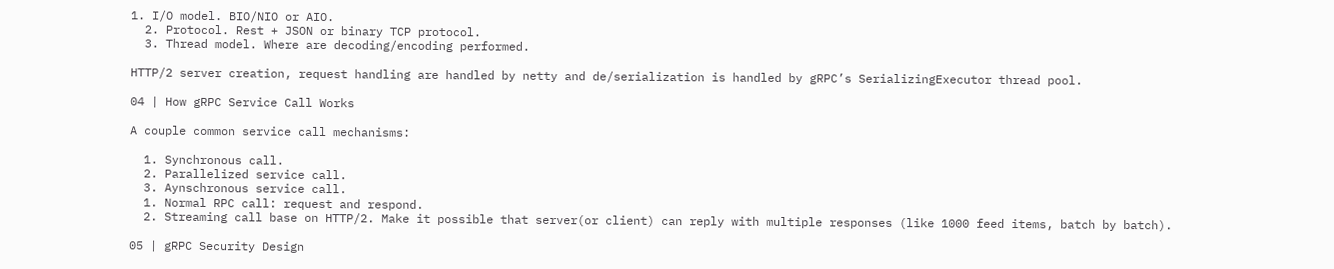1. I/O model. BIO/NIO or AIO.
  2. Protocol. Rest + JSON or binary TCP protocol.
  3. Thread model. Where are decoding/encoding performed.

HTTP/2 server creation, request handling are handled by netty and de/serialization is handled by gRPC’s SerializingExecutor thread pool.

04 | How gRPC Service Call Works

A couple common service call mechanisms:

  1. Synchronous call.
  2. Parallelized service call.
  3. Aynschronous service call.
  1. Normal RPC call: request and respond.
  2. Streaming call base on HTTP/2. Make it possible that server(or client) can reply with multiple responses (like 1000 feed items, batch by batch).

05 | gRPC Security Design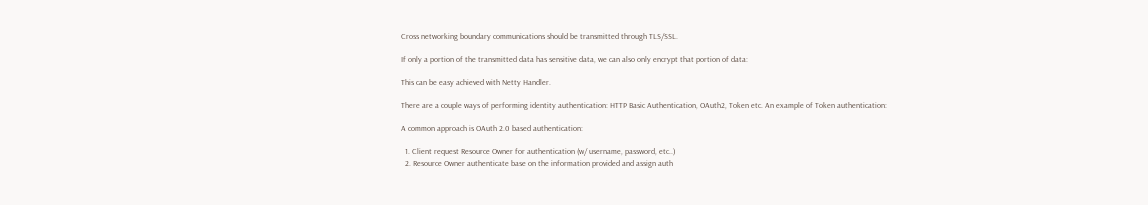Cross networking boundary communications should be transmitted through TLS/SSL.

If only a portion of the transmitted data has sensitive data, we can also only encrypt that portion of data:

This can be easy achieved with Netty Handler.

There are a couple ways of performing identity authentication: HTTP Basic Authentication, OAuth2, Token etc. An example of Token authentication:

A common approach is OAuth 2.0 based authentication:

  1. Client request Resource Owner for authentication (w/ username, password, etc..)
  2. Resource Owner authenticate base on the information provided and assign auth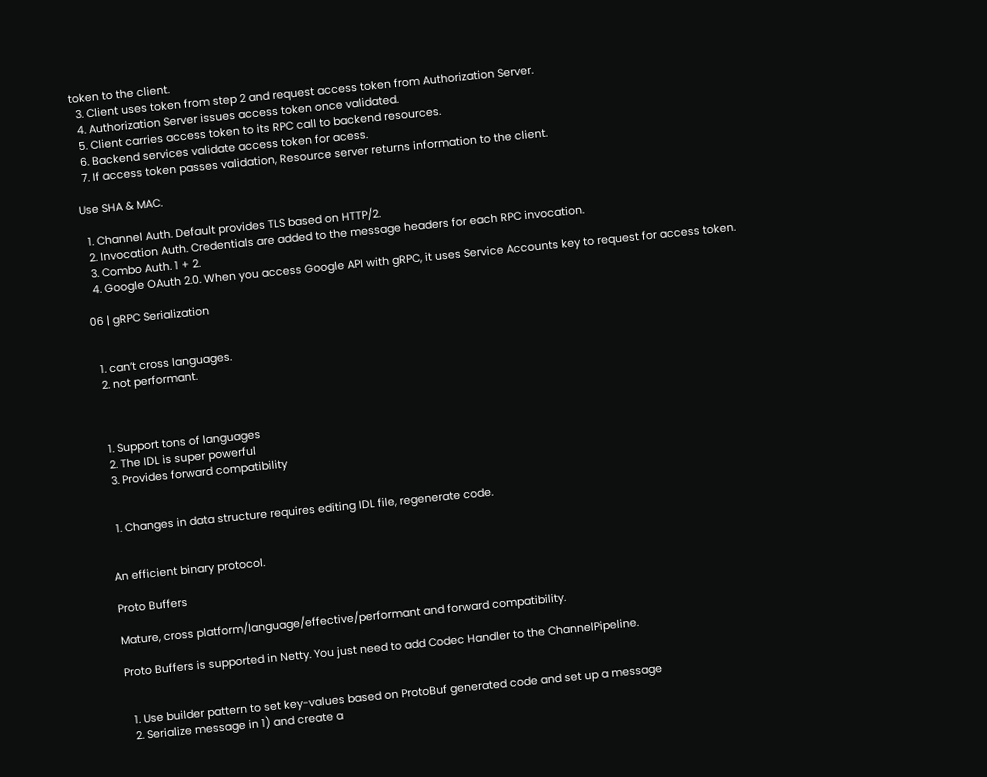token to the client.
  3. Client uses token from step 2 and request access token from Authorization Server.
  4. Authorization Server issues access token once validated.
  5. Client carries access token to its RPC call to backend resources.
  6. Backend services validate access token for acess.
  7. If access token passes validation, Resource server returns information to the client.

Use SHA & MAC.

  1. Channel Auth. Default provides TLS based on HTTP/2.
  2. Invocation Auth. Credentials are added to the message headers for each RPC invocation.
  3. Combo Auth. 1 + 2.
  4. Google OAuth 2.0. When you access Google API with gRPC, it uses Service Accounts key to request for access token.

06 | gRPC Serialization


  1. can’t cross languages.
  2. not performant.



  1. Support tons of languages
  2. The IDL is super powerful
  3. Provides forward compatibility


  1. Changes in data structure requires editing IDL file, regenerate code.


An efficient binary protocol.

Proto Buffers

Mature, cross platform/language/effective/performant and forward compatibility.

Proto Buffers is supported in Netty. You just need to add Codec Handler to the ChannelPipeline.


  1. Use builder pattern to set key-values based on ProtoBuf generated code and set up a message
  2. Serialize message in 1) and create a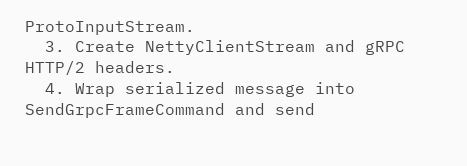ProtoInputStream.
  3. Create NettyClientStream and gRPC HTTP/2 headers.
  4. Wrap serialized message into SendGrpcFrameCommand and send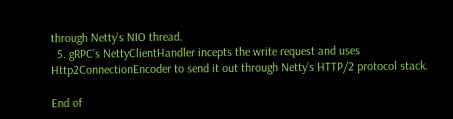through Netty’s NIO thread.
  5. gRPC’s NettyClientHandler incepts the write request and uses Http2ConnectionEncoder to send it out through Netty’s HTTP/2 protocol stack.

End of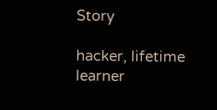Story

hacker, lifetime learner